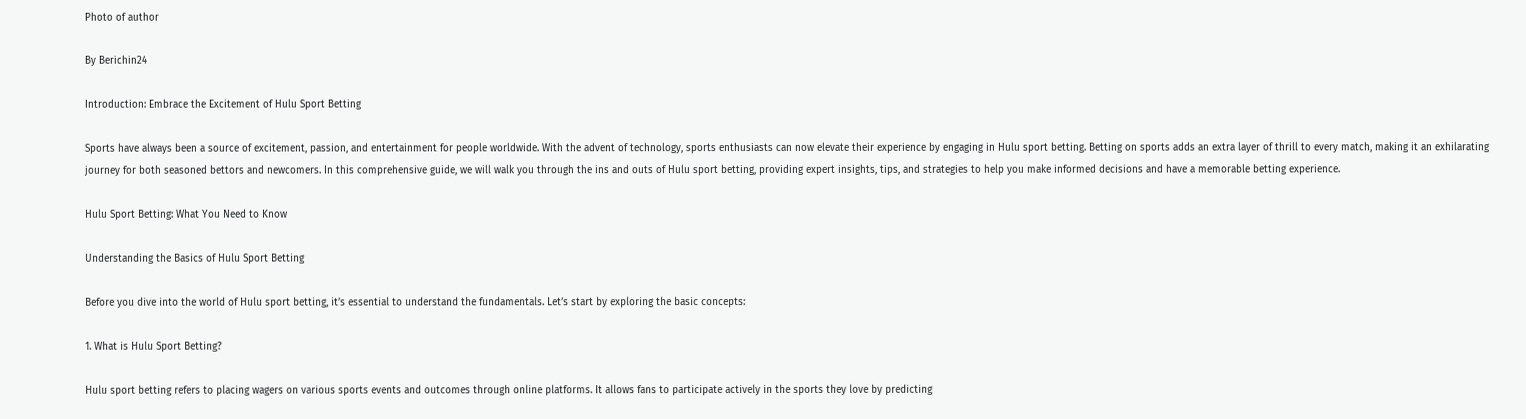Photo of author

By Berichin24

Introduction: Embrace the Excitement of Hulu Sport Betting

Sports have always been a source of excitement, passion, and entertainment for people worldwide. With the advent of technology, sports enthusiasts can now elevate their experience by engaging in Hulu sport betting. Betting on sports adds an extra layer of thrill to every match, making it an exhilarating journey for both seasoned bettors and newcomers. In this comprehensive guide, we will walk you through the ins and outs of Hulu sport betting, providing expert insights, tips, and strategies to help you make informed decisions and have a memorable betting experience.

Hulu Sport Betting: What You Need to Know

Understanding the Basics of Hulu Sport Betting

Before you dive into the world of Hulu sport betting, it’s essential to understand the fundamentals. Let’s start by exploring the basic concepts:

1. What is Hulu Sport Betting?

Hulu sport betting refers to placing wagers on various sports events and outcomes through online platforms. It allows fans to participate actively in the sports they love by predicting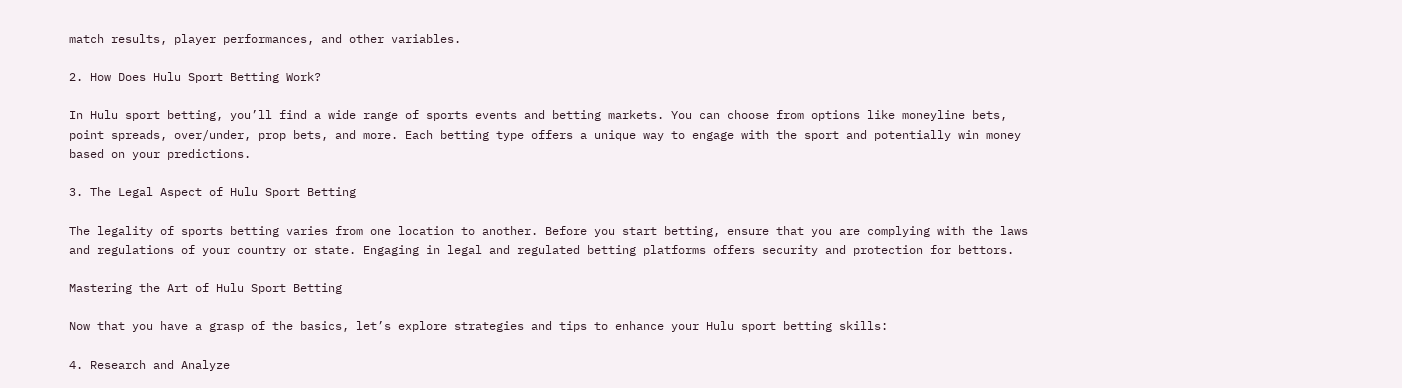match results, player performances, and other variables.

2. How Does Hulu Sport Betting Work?

In Hulu sport betting, you’ll find a wide range of sports events and betting markets. You can choose from options like moneyline bets, point spreads, over/under, prop bets, and more. Each betting type offers a unique way to engage with the sport and potentially win money based on your predictions.

3. The Legal Aspect of Hulu Sport Betting

The legality of sports betting varies from one location to another. Before you start betting, ensure that you are complying with the laws and regulations of your country or state. Engaging in legal and regulated betting platforms offers security and protection for bettors.

Mastering the Art of Hulu Sport Betting

Now that you have a grasp of the basics, let’s explore strategies and tips to enhance your Hulu sport betting skills:

4. Research and Analyze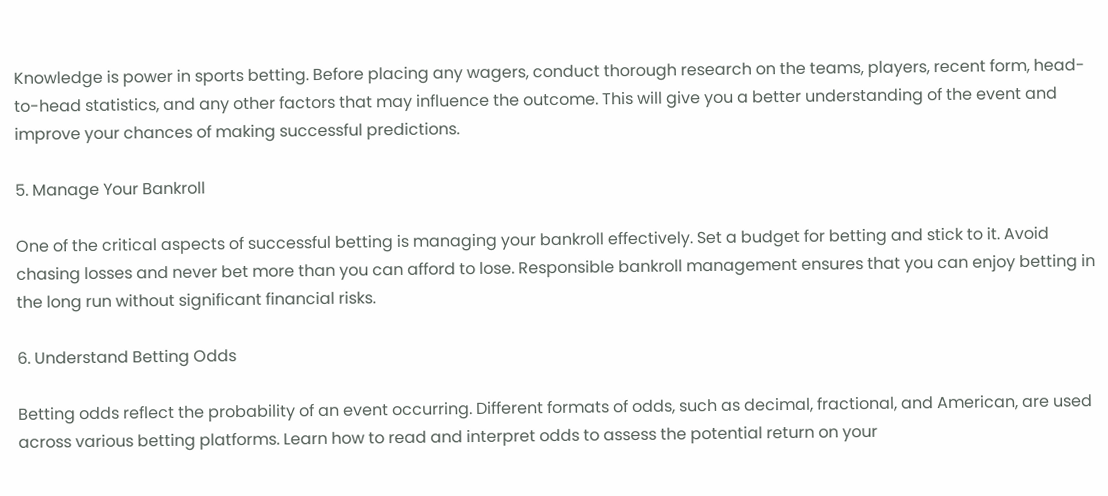Knowledge is power in sports betting. Before placing any wagers, conduct thorough research on the teams, players, recent form, head-to-head statistics, and any other factors that may influence the outcome. This will give you a better understanding of the event and improve your chances of making successful predictions.

5. Manage Your Bankroll

One of the critical aspects of successful betting is managing your bankroll effectively. Set a budget for betting and stick to it. Avoid chasing losses and never bet more than you can afford to lose. Responsible bankroll management ensures that you can enjoy betting in the long run without significant financial risks.

6. Understand Betting Odds

Betting odds reflect the probability of an event occurring. Different formats of odds, such as decimal, fractional, and American, are used across various betting platforms. Learn how to read and interpret odds to assess the potential return on your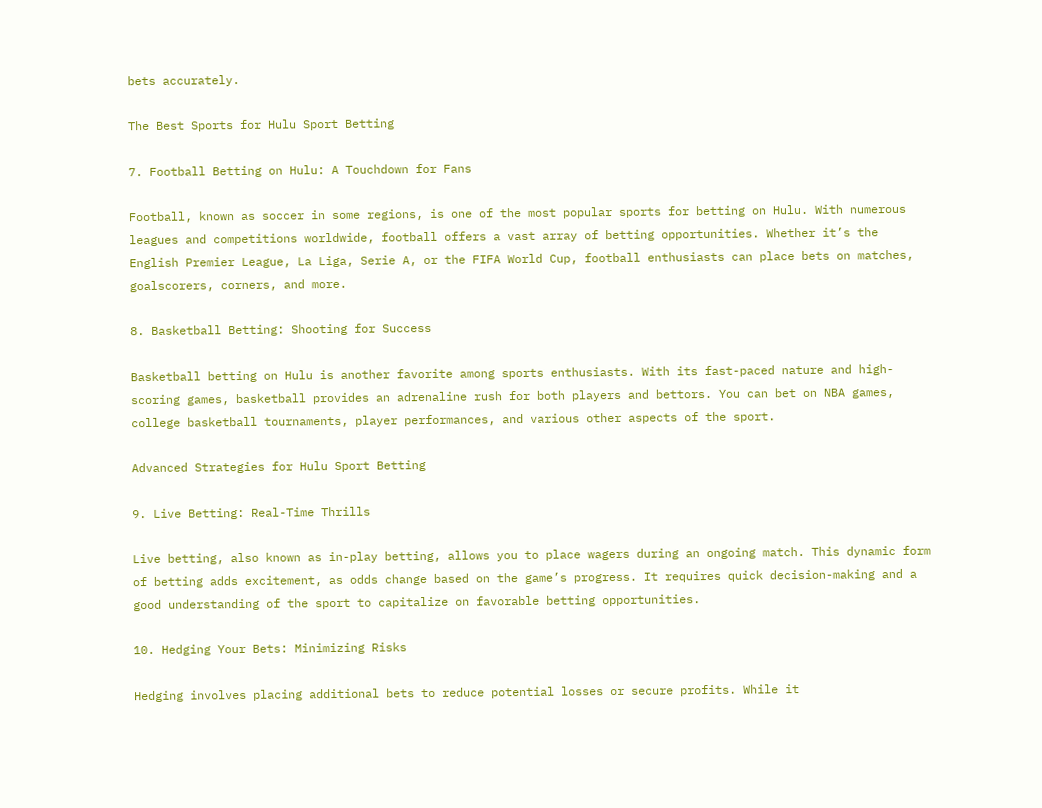bets accurately.

The Best Sports for Hulu Sport Betting

7. Football Betting on Hulu: A Touchdown for Fans

Football, known as soccer in some regions, is one of the most popular sports for betting on Hulu. With numerous leagues and competitions worldwide, football offers a vast array of betting opportunities. Whether it’s the English Premier League, La Liga, Serie A, or the FIFA World Cup, football enthusiasts can place bets on matches, goalscorers, corners, and more.

8. Basketball Betting: Shooting for Success

Basketball betting on Hulu is another favorite among sports enthusiasts. With its fast-paced nature and high-scoring games, basketball provides an adrenaline rush for both players and bettors. You can bet on NBA games, college basketball tournaments, player performances, and various other aspects of the sport.

Advanced Strategies for Hulu Sport Betting

9. Live Betting: Real-Time Thrills

Live betting, also known as in-play betting, allows you to place wagers during an ongoing match. This dynamic form of betting adds excitement, as odds change based on the game’s progress. It requires quick decision-making and a good understanding of the sport to capitalize on favorable betting opportunities.

10. Hedging Your Bets: Minimizing Risks

Hedging involves placing additional bets to reduce potential losses or secure profits. While it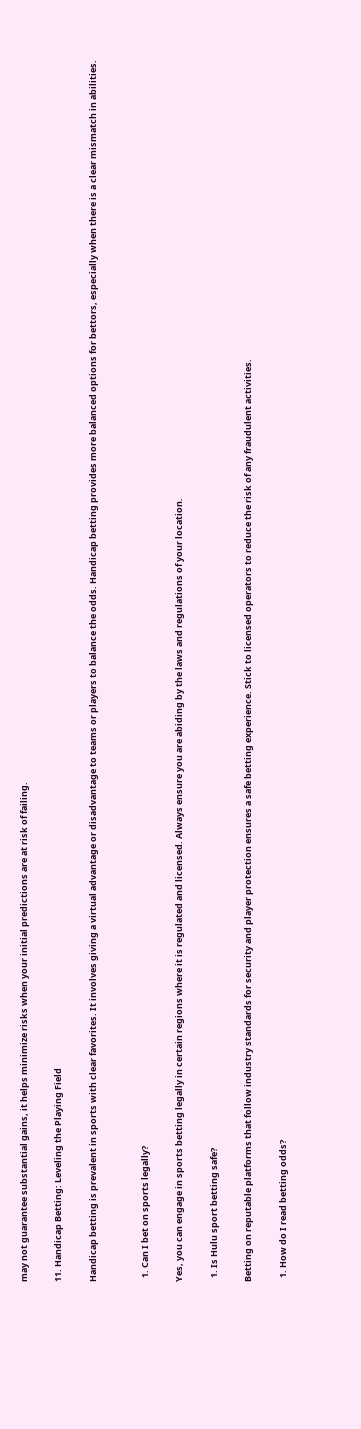may not guarantee substantial gains, it helps minimize risks when your initial predictions are at risk of failing.

11. Handicap Betting: Leveling the Playing Field

Handicap betting is prevalent in sports with clear favorites. It involves giving a virtual advantage or disadvantage to teams or players to balance the odds. Handicap betting provides more balanced options for bettors, especially when there is a clear mismatch in abilities.


  1. Can I bet on sports legally?

Yes, you can engage in sports betting legally in certain regions where it is regulated and licensed. Always ensure you are abiding by the laws and regulations of your location.

  1. Is Hulu sport betting safe?

Betting on reputable platforms that follow industry standards for security and player protection ensures a safe betting experience. Stick to licensed operators to reduce the risk of any fraudulent activities.

  1. How do I read betting odds?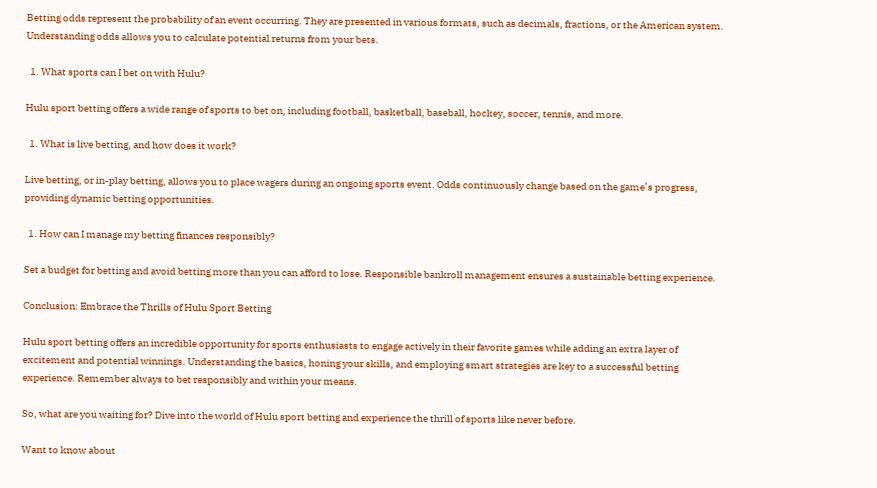Betting odds represent the probability of an event occurring. They are presented in various formats, such as decimals, fractions, or the American system. Understanding odds allows you to calculate potential returns from your bets.

  1. What sports can I bet on with Hulu?

Hulu sport betting offers a wide range of sports to bet on, including football, basketball, baseball, hockey, soccer, tennis, and more.

  1. What is live betting, and how does it work?

Live betting, or in-play betting, allows you to place wagers during an ongoing sports event. Odds continuously change based on the game’s progress, providing dynamic betting opportunities.

  1. How can I manage my betting finances responsibly?

Set a budget for betting and avoid betting more than you can afford to lose. Responsible bankroll management ensures a sustainable betting experience.

Conclusion: Embrace the Thrills of Hulu Sport Betting

Hulu sport betting offers an incredible opportunity for sports enthusiasts to engage actively in their favorite games while adding an extra layer of excitement and potential winnings. Understanding the basics, honing your skills, and employing smart strategies are key to a successful betting experience. Remember always to bet responsibly and within your means.

So, what are you waiting for? Dive into the world of Hulu sport betting and experience the thrill of sports like never before.

Want to know about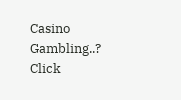Casino Gambling..? Click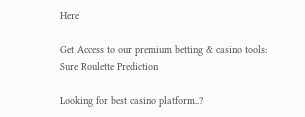Here

Get Access to our premium betting & casino tools: Sure Roulette Prediction

Looking for best casino platform..?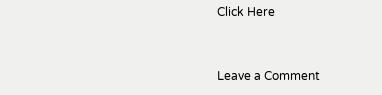Click Here


Leave a Comment